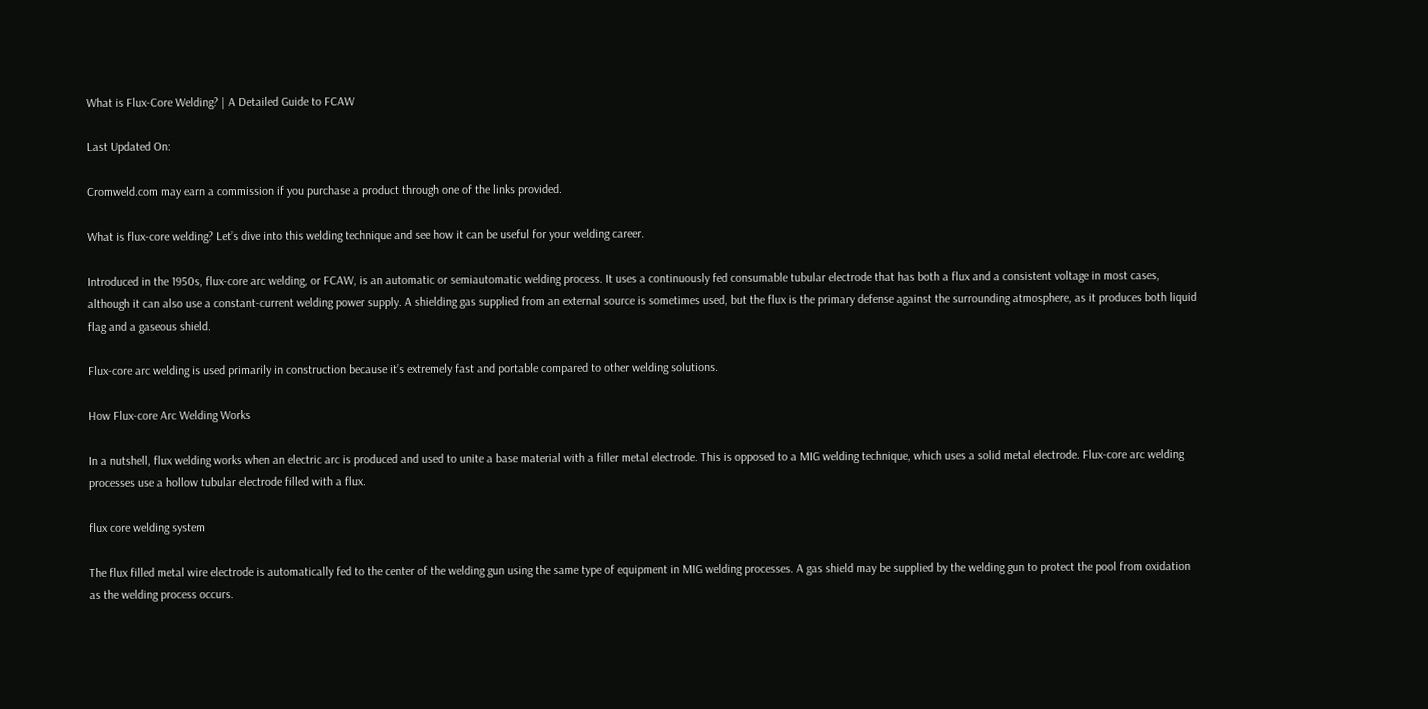What is Flux-Core Welding? | A Detailed Guide to FCAW

Last Updated On:

Cromweld.com may earn a commission if you purchase a product through one of the links provided.

What is flux-core welding? Let’s dive into this welding technique and see how it can be useful for your welding career.

Introduced in the 1950s, flux-core arc welding, or FCAW, is an automatic or semiautomatic welding process. It uses a continuously fed consumable tubular electrode that has both a flux and a consistent voltage in most cases, although it can also use a constant-current welding power supply. A shielding gas supplied from an external source is sometimes used, but the flux is the primary defense against the surrounding atmosphere, as it produces both liquid flag and a gaseous shield.

Flux-core arc welding is used primarily in construction because it’s extremely fast and portable compared to other welding solutions.

How Flux-core Arc Welding Works

In a nutshell, flux welding works when an electric arc is produced and used to unite a base material with a filler metal electrode. This is opposed to a MIG welding technique, which uses a solid metal electrode. Flux-core arc welding processes use a hollow tubular electrode filled with a flux.

flux core welding system

The flux filled metal wire electrode is automatically fed to the center of the welding gun using the same type of equipment in MIG welding processes. A gas shield may be supplied by the welding gun to protect the pool from oxidation as the welding process occurs.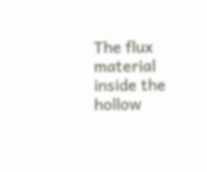The flux material inside the hollow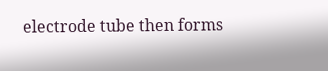electrode tube then forms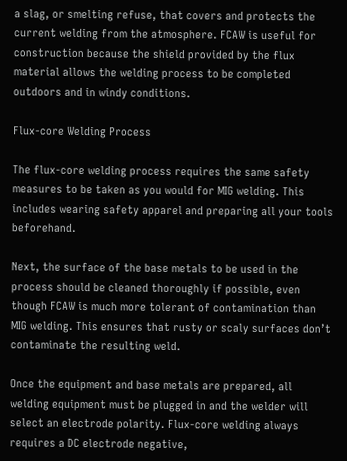a slag, or smelting refuse, that covers and protects the current welding from the atmosphere. FCAW is useful for construction because the shield provided by the flux material allows the welding process to be completed outdoors and in windy conditions.

Flux-core Welding Process

The flux-core welding process requires the same safety measures to be taken as you would for MIG welding. This includes wearing safety apparel and preparing all your tools beforehand.

Next, the surface of the base metals to be used in the process should be cleaned thoroughly if possible, even though FCAW is much more tolerant of contamination than MIG welding. This ensures that rusty or scaly surfaces don’t contaminate the resulting weld.

Once the equipment and base metals are prepared, all welding equipment must be plugged in and the welder will select an electrode polarity. Flux-core welding always requires a DC electrode negative,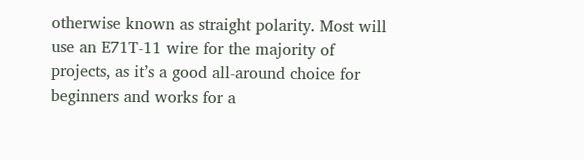otherwise known as straight polarity. Most will use an E71T-11 wire for the majority of projects, as it’s a good all-around choice for beginners and works for a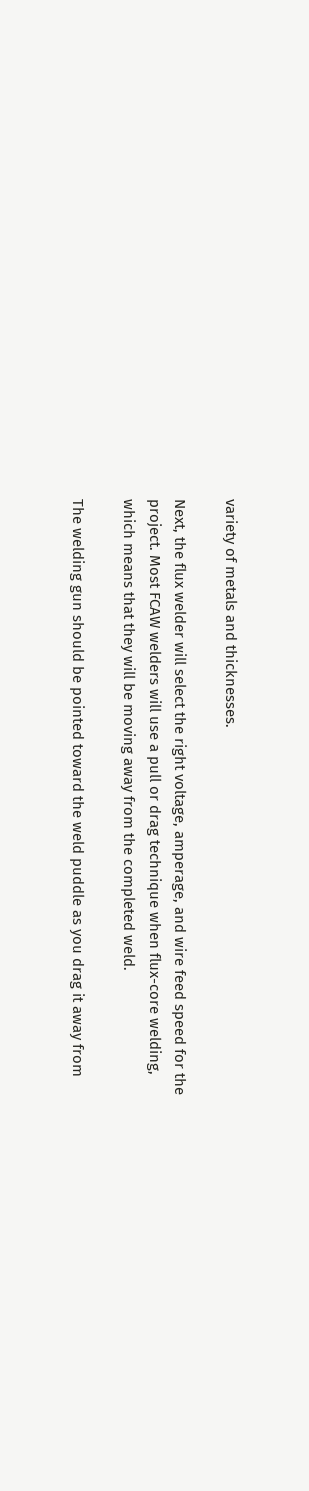variety of metals and thicknesses.

Next, the flux welder will select the right voltage, amperage, and wire feed speed for the project. Most FCAW welders will use a pull or drag technique when flux-core welding, which means that they will be moving away from the completed weld.

The welding gun should be pointed toward the weld puddle as you drag it away from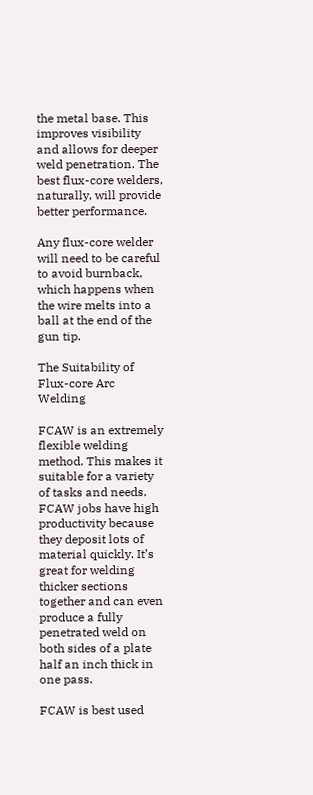the metal base. This improves visibility and allows for deeper weld penetration. The best flux-core welders, naturally, will provide better performance.

Any flux-core welder will need to be careful to avoid burnback, which happens when the wire melts into a ball at the end of the gun tip.

The Suitability of Flux-core Arc Welding

FCAW is an extremely flexible welding method. This makes it suitable for a variety of tasks and needs. FCAW jobs have high productivity because they deposit lots of material quickly. It’s great for welding thicker sections together and can even produce a fully penetrated weld on both sides of a plate half an inch thick in one pass.

FCAW is best used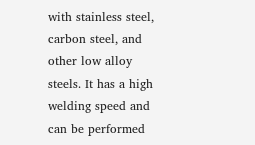with stainless steel, carbon steel, and other low alloy steels. It has a high welding speed and can be performed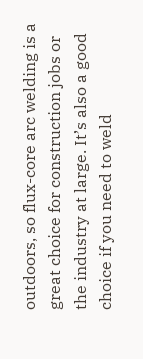outdoors, so flux-core arc welding is a great choice for construction jobs or the industry at large. It’s also a good choice if you need to weld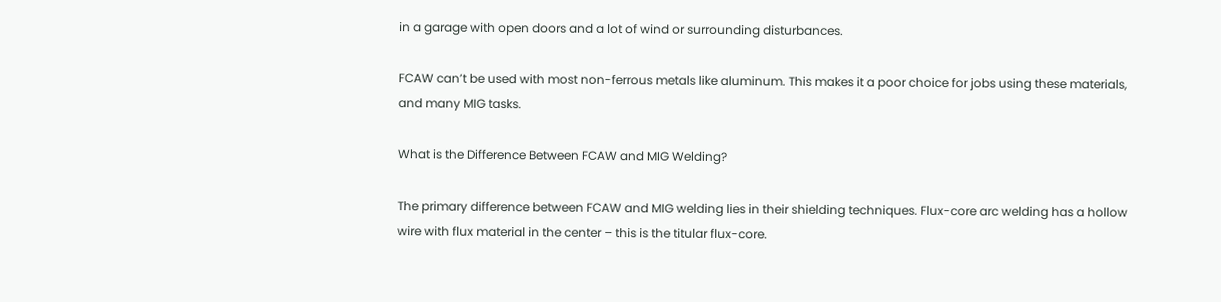in a garage with open doors and a lot of wind or surrounding disturbances.

FCAW can’t be used with most non-ferrous metals like aluminum. This makes it a poor choice for jobs using these materials, and many MIG tasks.

What is the Difference Between FCAW and MIG Welding?

The primary difference between FCAW and MIG welding lies in their shielding techniques. Flux-core arc welding has a hollow wire with flux material in the center – this is the titular flux-core.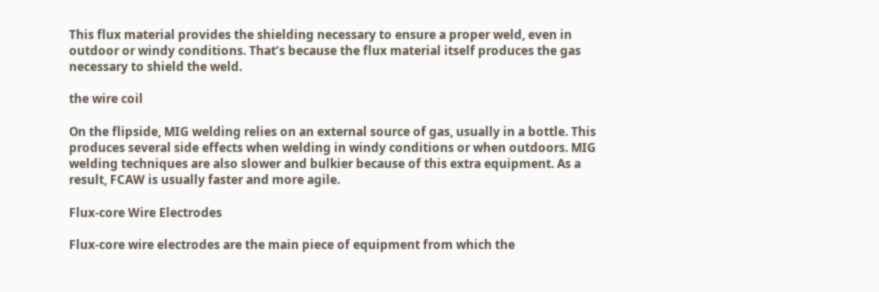This flux material provides the shielding necessary to ensure a proper weld, even in outdoor or windy conditions. That’s because the flux material itself produces the gas necessary to shield the weld.

the wire coil

On the flipside, MIG welding relies on an external source of gas, usually in a bottle. This produces several side effects when welding in windy conditions or when outdoors. MIG welding techniques are also slower and bulkier because of this extra equipment. As a result, FCAW is usually faster and more agile.

Flux-core Wire Electrodes

Flux-core wire electrodes are the main piece of equipment from which the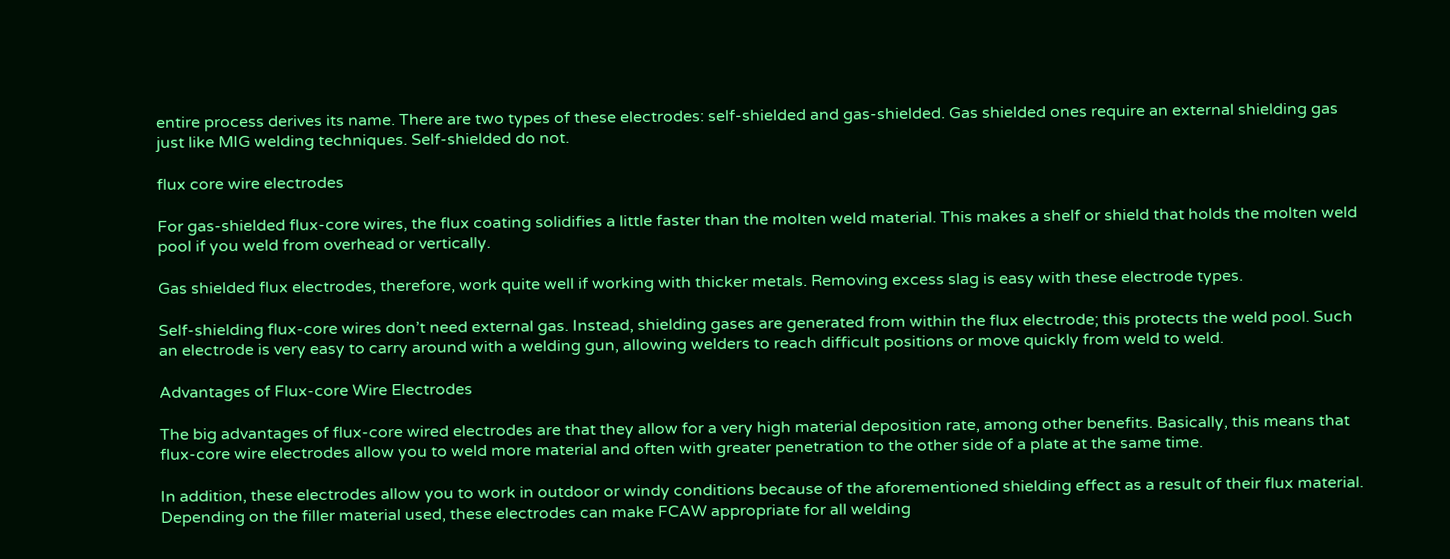entire process derives its name. There are two types of these electrodes: self-shielded and gas-shielded. Gas shielded ones require an external shielding gas just like MIG welding techniques. Self-shielded do not.

flux core wire electrodes

For gas-shielded flux-core wires, the flux coating solidifies a little faster than the molten weld material. This makes a shelf or shield that holds the molten weld pool if you weld from overhead or vertically.

Gas shielded flux electrodes, therefore, work quite well if working with thicker metals. Removing excess slag is easy with these electrode types.

Self-shielding flux-core wires don’t need external gas. Instead, shielding gases are generated from within the flux electrode; this protects the weld pool. Such an electrode is very easy to carry around with a welding gun, allowing welders to reach difficult positions or move quickly from weld to weld.

Advantages of Flux-core Wire Electrodes

The big advantages of flux-core wired electrodes are that they allow for a very high material deposition rate, among other benefits. Basically, this means that flux-core wire electrodes allow you to weld more material and often with greater penetration to the other side of a plate at the same time.

In addition, these electrodes allow you to work in outdoor or windy conditions because of the aforementioned shielding effect as a result of their flux material. Depending on the filler material used, these electrodes can make FCAW appropriate for all welding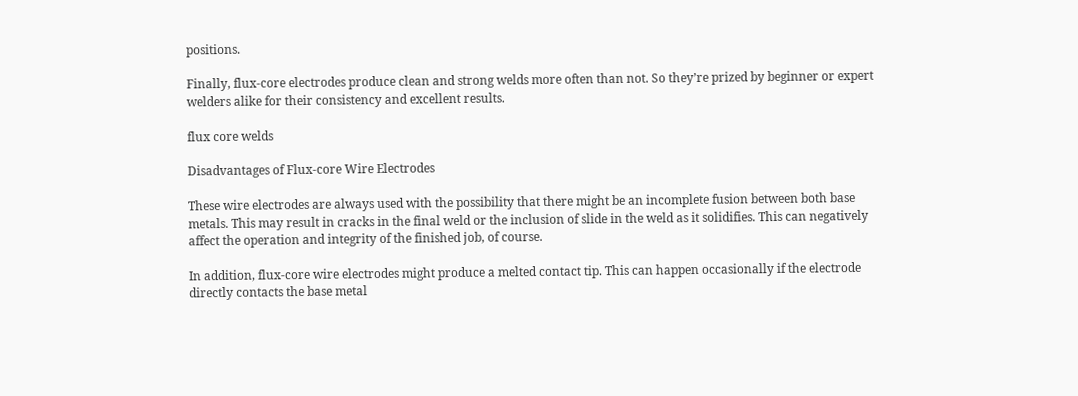positions.

Finally, flux-core electrodes produce clean and strong welds more often than not. So they’re prized by beginner or expert welders alike for their consistency and excellent results.

flux core welds

Disadvantages of Flux-core Wire Electrodes

These wire electrodes are always used with the possibility that there might be an incomplete fusion between both base metals. This may result in cracks in the final weld or the inclusion of slide in the weld as it solidifies. This can negatively affect the operation and integrity of the finished job, of course.

In addition, flux-core wire electrodes might produce a melted contact tip. This can happen occasionally if the electrode directly contacts the base metal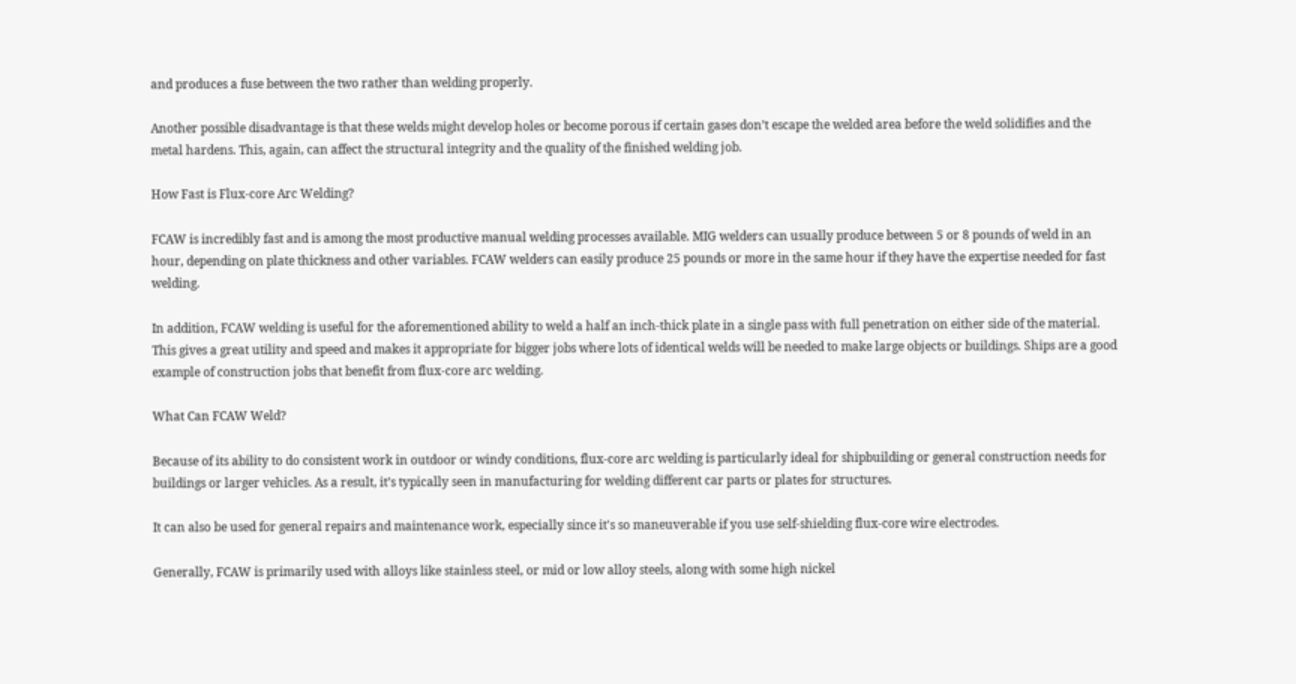and produces a fuse between the two rather than welding properly.

Another possible disadvantage is that these welds might develop holes or become porous if certain gases don’t escape the welded area before the weld solidifies and the metal hardens. This, again, can affect the structural integrity and the quality of the finished welding job.

How Fast is Flux-core Arc Welding?

FCAW is incredibly fast and is among the most productive manual welding processes available. MIG welders can usually produce between 5 or 8 pounds of weld in an hour, depending on plate thickness and other variables. FCAW welders can easily produce 25 pounds or more in the same hour if they have the expertise needed for fast welding.

In addition, FCAW welding is useful for the aforementioned ability to weld a half an inch-thick plate in a single pass with full penetration on either side of the material. This gives a great utility and speed and makes it appropriate for bigger jobs where lots of identical welds will be needed to make large objects or buildings. Ships are a good example of construction jobs that benefit from flux-core arc welding.

What Can FCAW Weld?

Because of its ability to do consistent work in outdoor or windy conditions, flux-core arc welding is particularly ideal for shipbuilding or general construction needs for buildings or larger vehicles. As a result, it’s typically seen in manufacturing for welding different car parts or plates for structures.

It can also be used for general repairs and maintenance work, especially since it's so maneuverable if you use self-shielding flux-core wire electrodes.

Generally, FCAW is primarily used with alloys like stainless steel, or mid or low alloy steels, along with some high nickel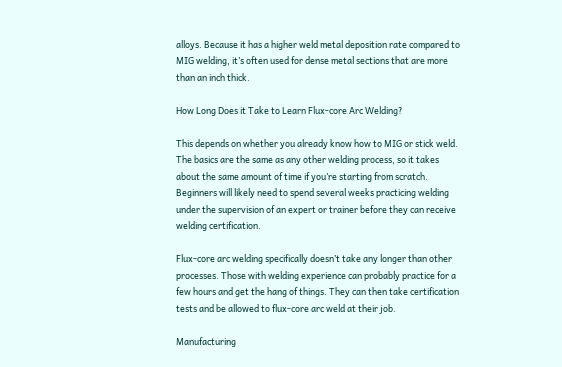alloys. Because it has a higher weld metal deposition rate compared to MIG welding, it’s often used for dense metal sections that are more than an inch thick.

How Long Does it Take to Learn Flux-core Arc Welding?

This depends on whether you already know how to MIG or stick weld. The basics are the same as any other welding process, so it takes about the same amount of time if you’re starting from scratch. Beginners will likely need to spend several weeks practicing welding under the supervision of an expert or trainer before they can receive welding certification.

Flux-core arc welding specifically doesn’t take any longer than other processes. Those with welding experience can probably practice for a few hours and get the hang of things. They can then take certification tests and be allowed to flux-core arc weld at their job.

Manufacturing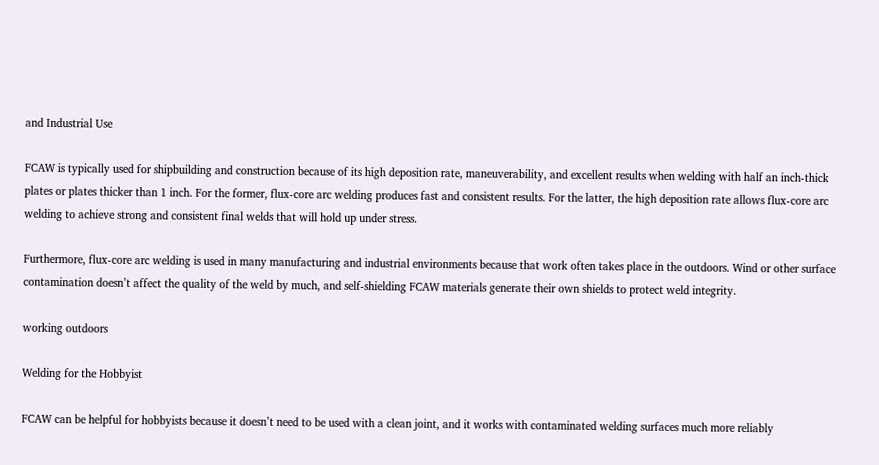and Industrial Use

FCAW is typically used for shipbuilding and construction because of its high deposition rate, maneuverability, and excellent results when welding with half an inch-thick plates or plates thicker than 1 inch. For the former, flux-core arc welding produces fast and consistent results. For the latter, the high deposition rate allows flux-core arc welding to achieve strong and consistent final welds that will hold up under stress.

Furthermore, flux-core arc welding is used in many manufacturing and industrial environments because that work often takes place in the outdoors. Wind or other surface contamination doesn’t affect the quality of the weld by much, and self-shielding FCAW materials generate their own shields to protect weld integrity.

working outdoors

Welding for the Hobbyist

FCAW can be helpful for hobbyists because it doesn’t need to be used with a clean joint, and it works with contaminated welding surfaces much more reliably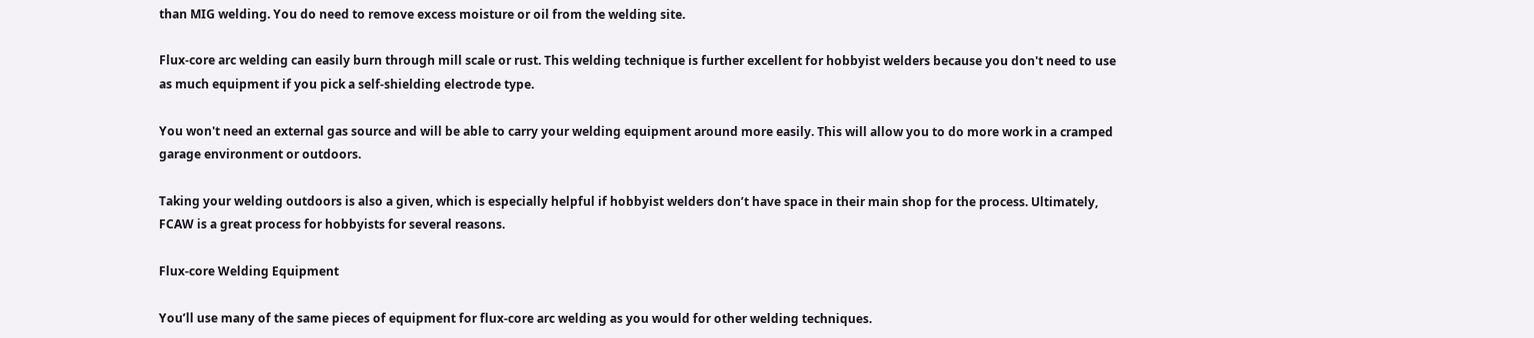than MIG welding. You do need to remove excess moisture or oil from the welding site.

Flux-core arc welding can easily burn through mill scale or rust. This welding technique is further excellent for hobbyist welders because you don't need to use as much equipment if you pick a self-shielding electrode type.

You won't need an external gas source and will be able to carry your welding equipment around more easily. This will allow you to do more work in a cramped garage environment or outdoors.

Taking your welding outdoors is also a given, which is especially helpful if hobbyist welders don’t have space in their main shop for the process. Ultimately, FCAW is a great process for hobbyists for several reasons.

Flux-core Welding Equipment

You’ll use many of the same pieces of equipment for flux-core arc welding as you would for other welding techniques.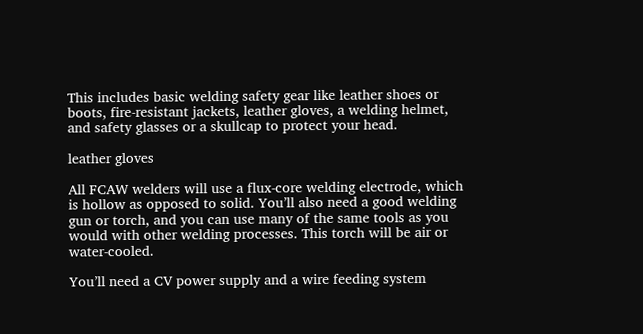This includes basic welding safety gear like leather shoes or boots, fire-resistant jackets, leather gloves, a welding helmet, and safety glasses or a skullcap to protect your head.

leather gloves

All FCAW welders will use a flux-core welding electrode, which is hollow as opposed to solid. You’ll also need a good welding gun or torch, and you can use many of the same tools as you would with other welding processes. This torch will be air or water-cooled.

You’ll need a CV power supply and a wire feeding system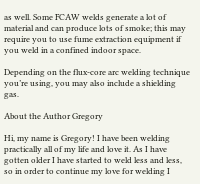as well. Some FCAW welds generate a lot of material and can produce lots of smoke; this may require you to use fume extraction equipment if you weld in a confined indoor space.

Depending on the flux-core arc welding technique you’re using, you may also include a shielding gas.

About the Author Gregory

Hi, my name is Gregory! I have been welding practically all of my life and love it. As I have gotten older I have started to weld less and less, so in order to continue my love for welding I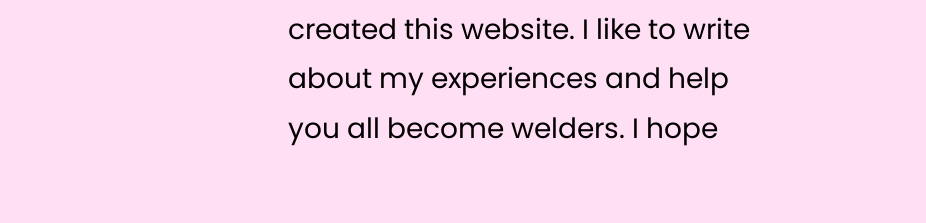created this website. I like to write about my experiences and help you all become welders. I hope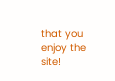that you enjoy the site!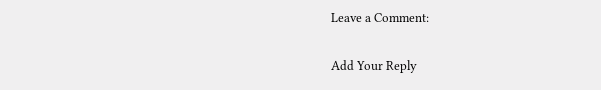Leave a Comment:

Add Your Reply